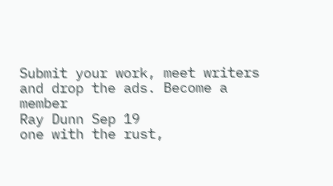Submit your work, meet writers and drop the ads. Become a member
Ray Dunn Sep 19
one with the rust,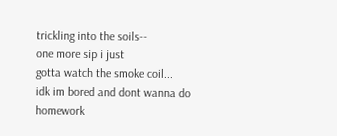trickling into the soils--
one more sip i just
gotta watch the smoke coil...
idk im bored and dont wanna do homework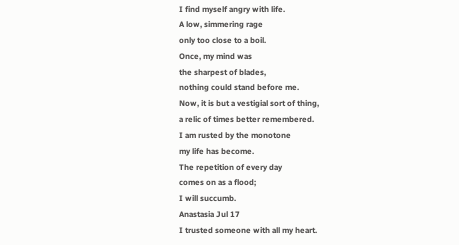I find myself angry with life.
A low, simmering rage
only too close to a boil.
Once, my mind was
the sharpest of blades,
nothing could stand before me.
Now, it is but a vestigial sort of thing,
a relic of times better remembered.
I am rusted by the monotone
my life has become.
The repetition of every day
comes on as a flood;
I will succumb.
Anastasia Jul 17
I trusted someone with all my heart.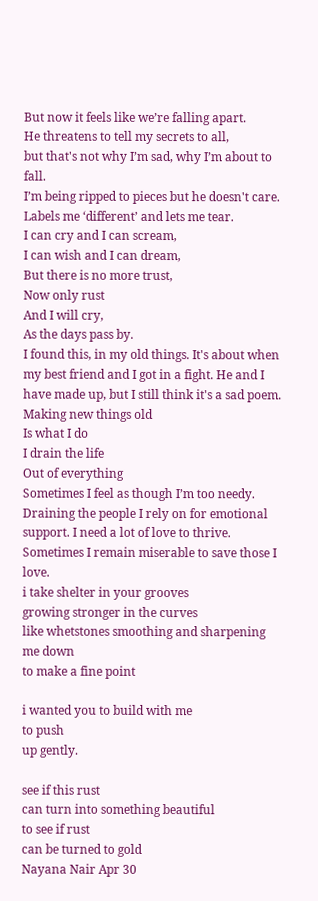But now it feels like we’re falling apart.
He threatens to tell my secrets to all,
but that's not why I’m sad, why I’m about to fall.
I’m being ripped to pieces but he doesn't care.
Labels me ‘different’ and lets me tear.
I can cry and I can scream,
I can wish and I can dream,
But there is no more trust,
Now only rust
And I will cry,
As the days pass by.
I found this, in my old things. It's about when my best friend and I got in a fight. He and I have made up, but I still think it's a sad poem.
Making new things old
Is what I do
I drain the life
Out of everything
Sometimes I feel as though I’m too needy. Draining the people I rely on for emotional support. I need a lot of love to thrive. Sometimes I remain miserable to save those I love.
i take shelter in your grooves
growing stronger in the curves
like whetstones smoothing and sharpening me down
to make a fine point

i wanted you to build with me
to push
up gently.

see if this rust
can turn into something beautiful
to see if rust
can be turned to gold
Nayana Nair Apr 30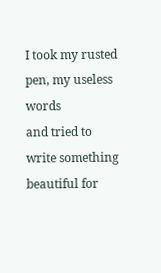I took my rusted pen, my useless words
and tried to write something beautiful for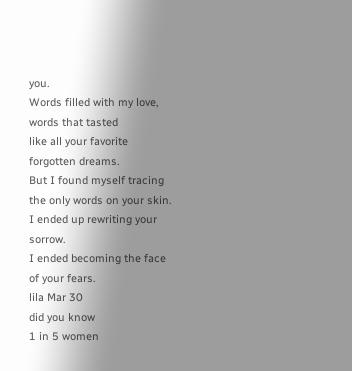you.
Words filled with my love,
words that tasted
like all your favorite forgotten dreams.
But I found myself tracing
the only words on your skin.
I ended up rewriting your sorrow.
I ended becoming the face of your fears.
lila Mar 30
did you know
1 in 5 women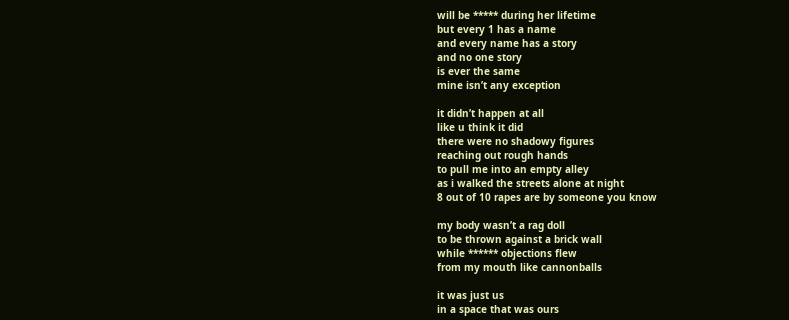will be ***** during her lifetime
but every 1 has a name
and every name has a story
and no one story
is ever the same
mine isn’t any exception

it didn’t happen at all
like u think it did
there were no shadowy figures
reaching out rough hands
to pull me into an empty alley
as i walked the streets alone at night
8 out of 10 rapes are by someone you know

my body wasn’t a rag doll
to be thrown against a brick wall
while ****** objections flew
from my mouth like cannonballs

it was just us
in a space that was ours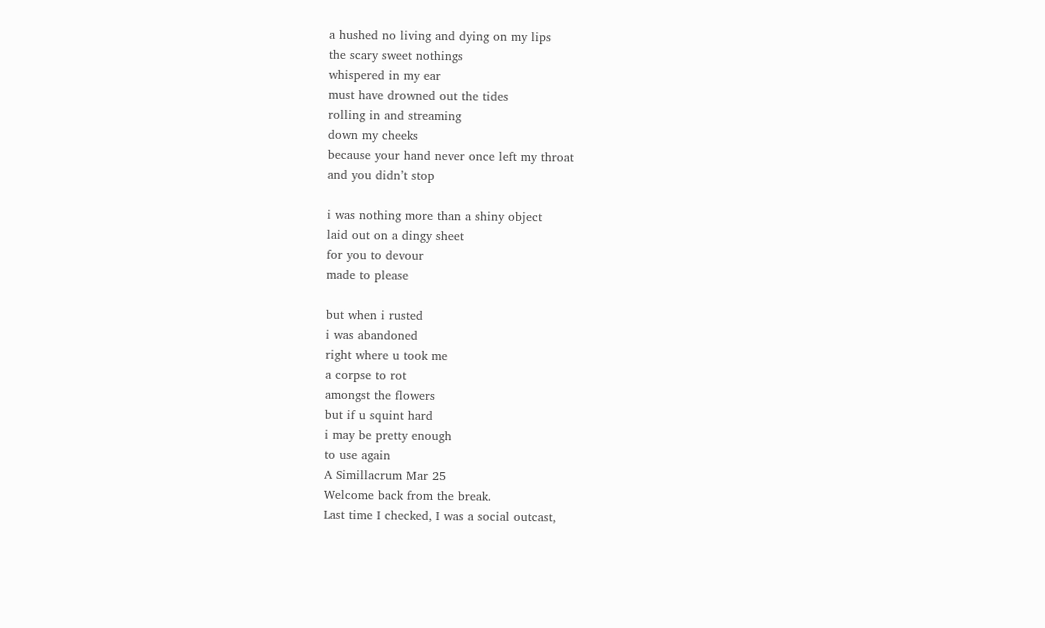a hushed no living and dying on my lips
the scary sweet nothings
whispered in my ear
must have drowned out the tides
rolling in and streaming
down my cheeks
because your hand never once left my throat
and you didn’t stop

i was nothing more than a shiny object
laid out on a dingy sheet
for you to devour
made to please

but when i rusted
i was abandoned
right where u took me
a corpse to rot
amongst the flowers
but if u squint hard
i may be pretty enough
to use again
A Simillacrum Mar 25
Welcome back from the break.
Last time I checked, I was a social outcast,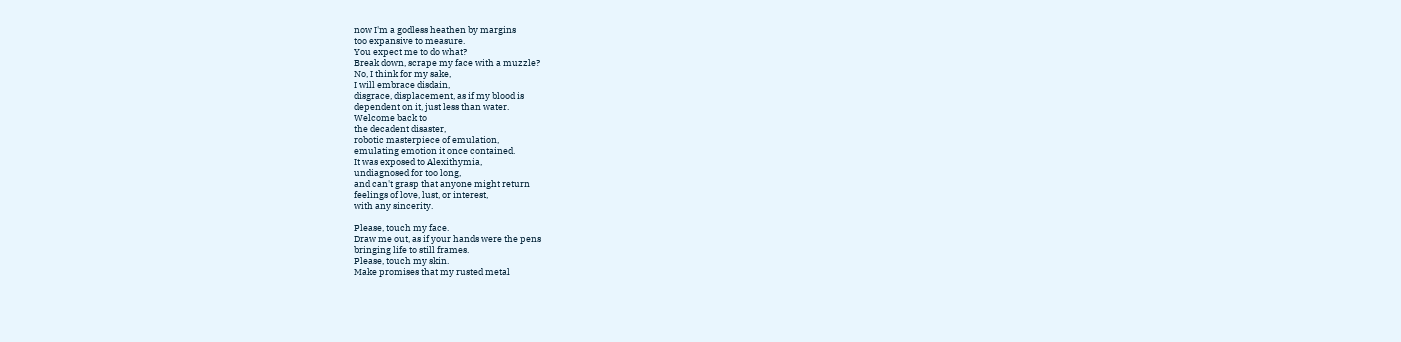now I'm a godless heathen by margins
too expansive to measure.
You expect me to do what?
Break down, scrape my face with a muzzle?
No, I think for my sake,
I will embrace disdain,
disgrace, displacement, as if my blood is
dependent on it, just less than water.
Welcome back to
the decadent disaster,
robotic masterpiece of emulation,
emulating emotion it once contained.
It was exposed to Alexithymia,
undiagnosed for too long,
and can't grasp that anyone might return
feelings of love, lust, or interest,
with any sincerity.

Please, touch my face.
Draw me out, as if your hands were the pens
bringing life to still frames.
Please, touch my skin.
Make promises that my rusted metal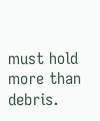must hold more than debris.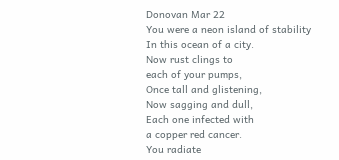Donovan Mar 22
You were a neon island of stability
In this ocean of a city.
Now rust clings to
each of your pumps,
Once tall and glistening,
Now sagging and dull,
Each one infected with
a copper red cancer.
You radiate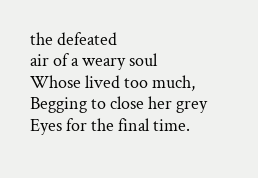the defeated
air of a weary soul
Whose lived too much,
Begging to close her grey
Eyes for the final time.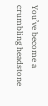You’ve become a crumbling headstone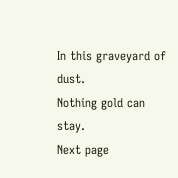In this graveyard of dust.
Nothing gold can stay.
Next page